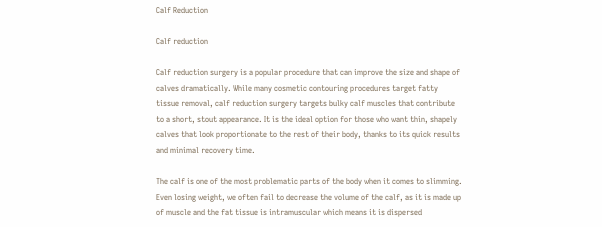Calf Reduction

Calf reduction

Calf reduction surgery is a popular procedure that can improve the size and shape of calves dramatically. While many cosmetic contouring procedures target fatty tissue removal, calf reduction surgery targets bulky calf muscles that contribute to a short, stout appearance. It is the ideal option for those who want thin, shapely calves that look proportionate to the rest of their body, thanks to its quick results and minimal recovery time.

The calf is one of the most problematic parts of the body when it comes to slimming. Even losing weight, we often fail to decrease the volume of the calf, as it is made up of muscle and the fat tissue is intramuscular which means it is dispersed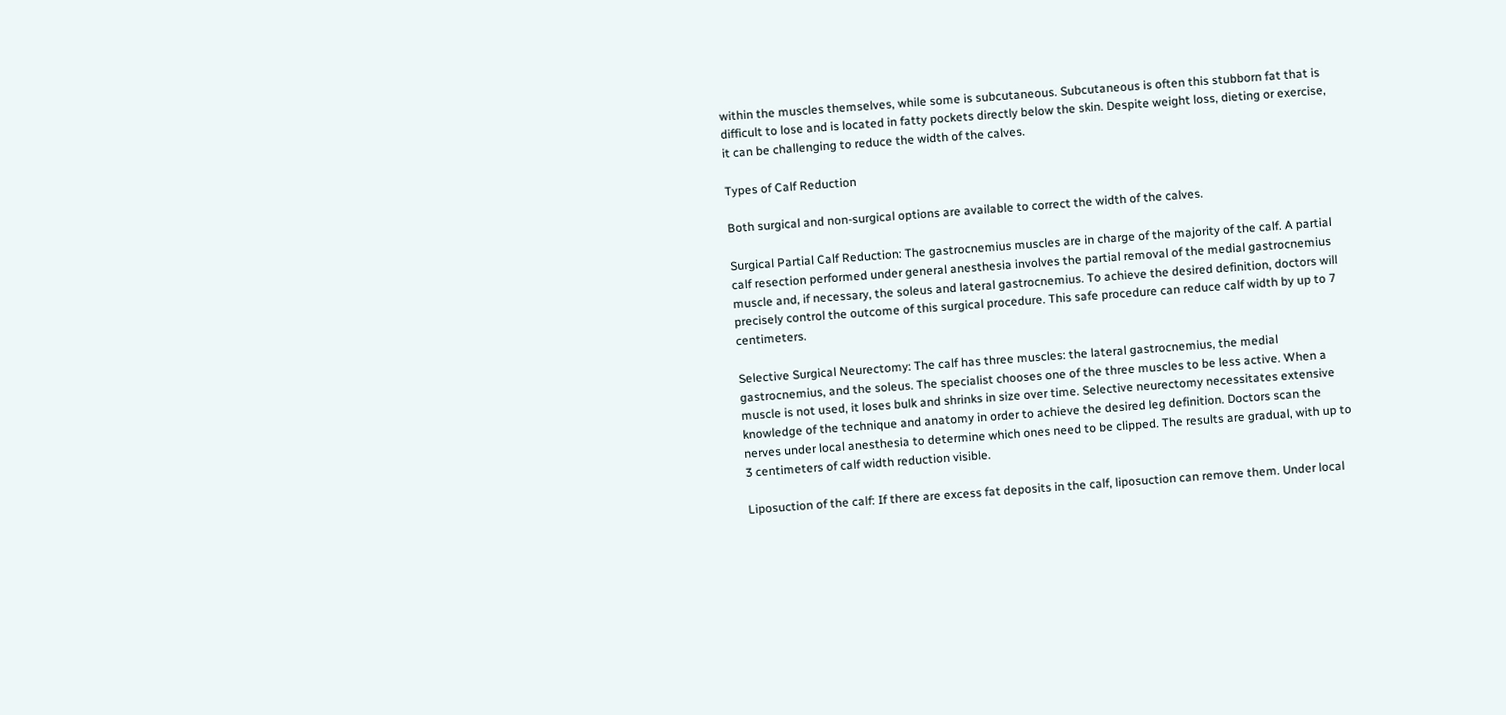within the muscles themselves, while some is subcutaneous. Subcutaneous is often this stubborn fat that is difficult to lose and is located in fatty pockets directly below the skin. Despite weight loss, dieting or exercise, it can be challenging to reduce the width of the calves.

Types of Calf Reduction

Both surgical and non-surgical options are available to correct the width of the calves.

Surgical Partial Calf Reduction: The gastrocnemius muscles are in charge of the majority of the calf. A partial calf resection performed under general anesthesia involves the partial removal of the medial gastrocnemius muscle and, if necessary, the soleus and lateral gastrocnemius. To achieve the desired definition, doctors will precisely control the outcome of this surgical procedure. This safe procedure can reduce calf width by up to 7 centimeters.

Selective Surgical Neurectomy: The calf has three muscles: the lateral gastrocnemius, the medial gastrocnemius, and the soleus. The specialist chooses one of the three muscles to be less active. When a muscle is not used, it loses bulk and shrinks in size over time. Selective neurectomy necessitates extensive knowledge of the technique and anatomy in order to achieve the desired leg definition. Doctors scan the nerves under local anesthesia to determine which ones need to be clipped. The results are gradual, with up to 3 centimeters of calf width reduction visible.

Liposuction of the calf: If there are excess fat deposits in the calf, liposuction can remove them. Under local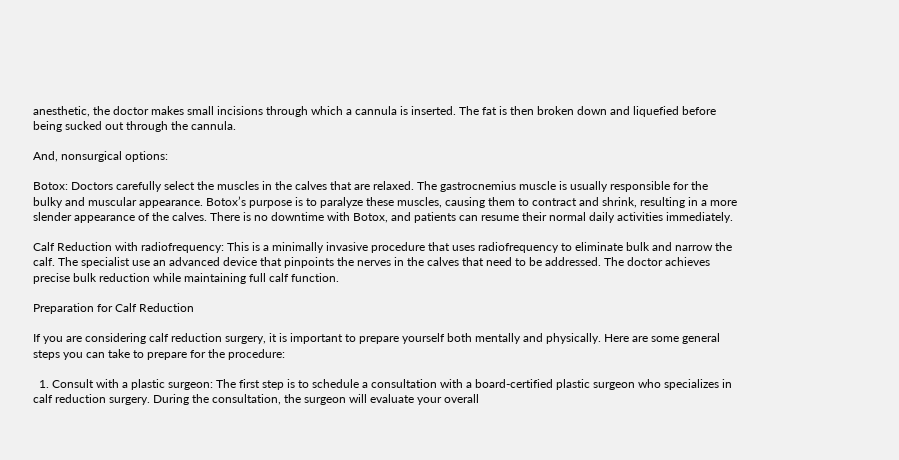anesthetic, the doctor makes small incisions through which a cannula is inserted. The fat is then broken down and liquefied before being sucked out through the cannula.

And, nonsurgical options:

Botox: Doctors carefully select the muscles in the calves that are relaxed. The gastrocnemius muscle is usually responsible for the bulky and muscular appearance. Botox’s purpose is to paralyze these muscles, causing them to contract and shrink, resulting in a more slender appearance of the calves. There is no downtime with Botox, and patients can resume their normal daily activities immediately.

Calf Reduction with radiofrequency: This is a minimally invasive procedure that uses radiofrequency to eliminate bulk and narrow the calf. The specialist use an advanced device that pinpoints the nerves in the calves that need to be addressed. The doctor achieves precise bulk reduction while maintaining full calf function.

Preparation for Calf Reduction

If you are considering calf reduction surgery, it is important to prepare yourself both mentally and physically. Here are some general steps you can take to prepare for the procedure:

  1. Consult with a plastic surgeon: The first step is to schedule a consultation with a board-certified plastic surgeon who specializes in calf reduction surgery. During the consultation, the surgeon will evaluate your overall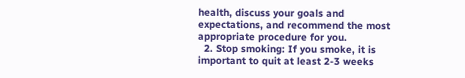health, discuss your goals and expectations, and recommend the most appropriate procedure for you.
  2. Stop smoking: If you smoke, it is important to quit at least 2-3 weeks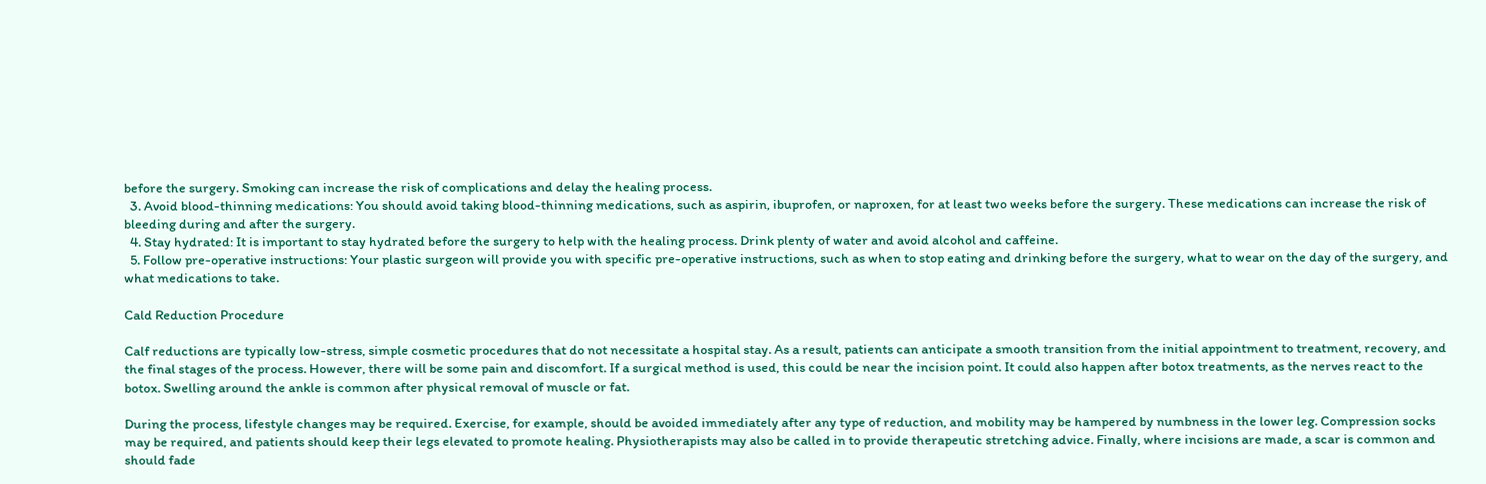before the surgery. Smoking can increase the risk of complications and delay the healing process.
  3. Avoid blood-thinning medications: You should avoid taking blood-thinning medications, such as aspirin, ibuprofen, or naproxen, for at least two weeks before the surgery. These medications can increase the risk of bleeding during and after the surgery.
  4. Stay hydrated: It is important to stay hydrated before the surgery to help with the healing process. Drink plenty of water and avoid alcohol and caffeine.
  5. Follow pre-operative instructions: Your plastic surgeon will provide you with specific pre-operative instructions, such as when to stop eating and drinking before the surgery, what to wear on the day of the surgery, and what medications to take.

Cald Reduction Procedure

Calf reductions are typically low-stress, simple cosmetic procedures that do not necessitate a hospital stay. As a result, patients can anticipate a smooth transition from the initial appointment to treatment, recovery, and the final stages of the process. However, there will be some pain and discomfort. If a surgical method is used, this could be near the incision point. It could also happen after botox treatments, as the nerves react to the botox. Swelling around the ankle is common after physical removal of muscle or fat.

During the process, lifestyle changes may be required. Exercise, for example, should be avoided immediately after any type of reduction, and mobility may be hampered by numbness in the lower leg. Compression socks may be required, and patients should keep their legs elevated to promote healing. Physiotherapists may also be called in to provide therapeutic stretching advice. Finally, where incisions are made, a scar is common and should fade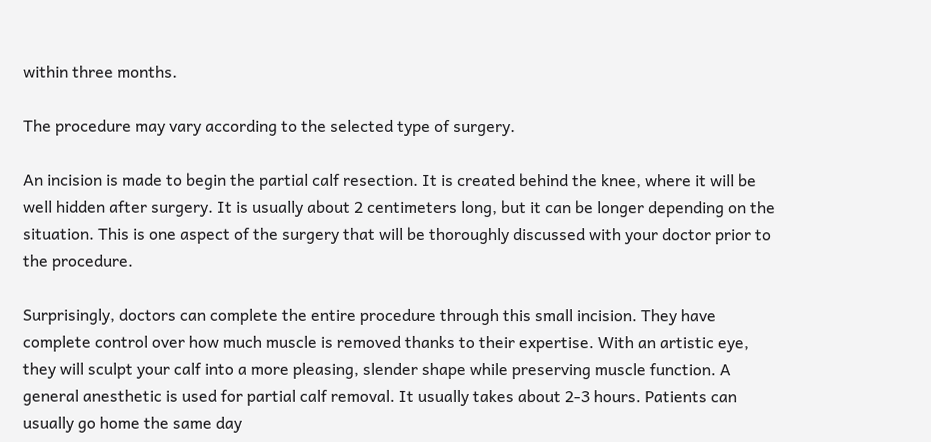within three months.

The procedure may vary according to the selected type of surgery.

An incision is made to begin the partial calf resection. It is created behind the knee, where it will be well hidden after surgery. It is usually about 2 centimeters long, but it can be longer depending on the situation. This is one aspect of the surgery that will be thoroughly discussed with your doctor prior to the procedure.

Surprisingly, doctors can complete the entire procedure through this small incision. They have complete control over how much muscle is removed thanks to their expertise. With an artistic eye, they will sculpt your calf into a more pleasing, slender shape while preserving muscle function. A general anesthetic is used for partial calf removal. It usually takes about 2-3 hours. Patients can usually go home the same day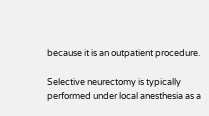because it is an outpatient procedure.

Selective neurectomy is typically performed under local anesthesia as a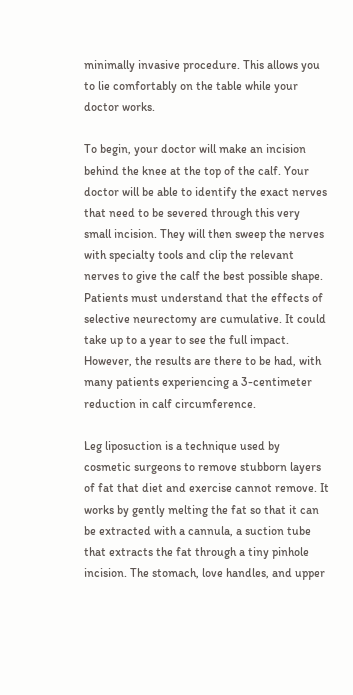minimally invasive procedure. This allows you to lie comfortably on the table while your doctor works.

To begin, your doctor will make an incision behind the knee at the top of the calf. Your doctor will be able to identify the exact nerves that need to be severed through this very small incision. They will then sweep the nerves with specialty tools and clip the relevant nerves to give the calf the best possible shape. Patients must understand that the effects of selective neurectomy are cumulative. It could take up to a year to see the full impact. However, the results are there to be had, with many patients experiencing a 3-centimeter reduction in calf circumference.

Leg liposuction is a technique used by cosmetic surgeons to remove stubborn layers of fat that diet and exercise cannot remove. It works by gently melting the fat so that it can be extracted with a cannula, a suction tube that extracts the fat through a tiny pinhole incision. The stomach, love handles, and upper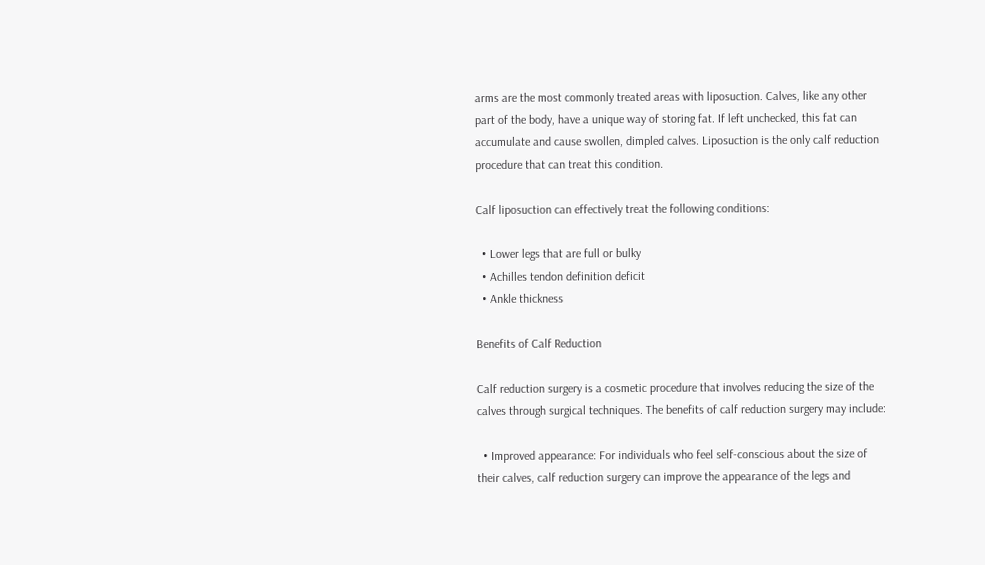arms are the most commonly treated areas with liposuction. Calves, like any other part of the body, have a unique way of storing fat. If left unchecked, this fat can accumulate and cause swollen, dimpled calves. Liposuction is the only calf reduction procedure that can treat this condition.

Calf liposuction can effectively treat the following conditions:

  • Lower legs that are full or bulky
  • Achilles tendon definition deficit
  • Ankle thickness

Benefits of Calf Reduction

Calf reduction surgery is a cosmetic procedure that involves reducing the size of the calves through surgical techniques. The benefits of calf reduction surgery may include:

  • Improved appearance: For individuals who feel self-conscious about the size of their calves, calf reduction surgery can improve the appearance of the legs and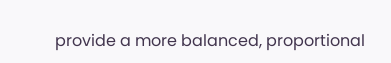provide a more balanced, proportional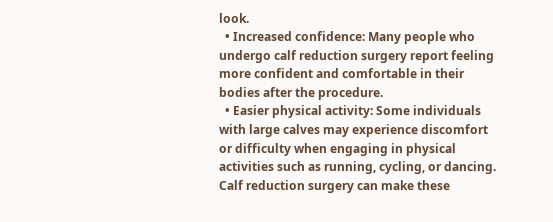look.
  • Increased confidence: Many people who undergo calf reduction surgery report feeling more confident and comfortable in their bodies after the procedure.
  • Easier physical activity: Some individuals with large calves may experience discomfort or difficulty when engaging in physical activities such as running, cycling, or dancing. Calf reduction surgery can make these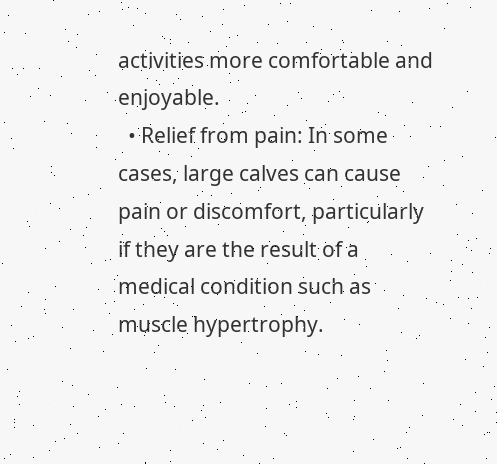activities more comfortable and enjoyable.
  • Relief from pain: In some cases, large calves can cause pain or discomfort, particularly if they are the result of a medical condition such as muscle hypertrophy.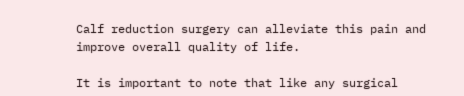Calf reduction surgery can alleviate this pain and improve overall quality of life.

It is important to note that like any surgical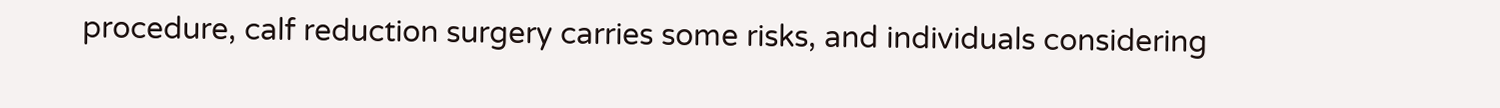procedure, calf reduction surgery carries some risks, and individuals considering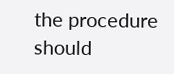the procedure should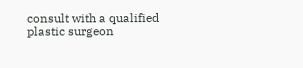consult with a qualified plastic surgeon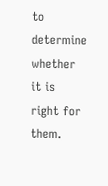to determine whether it is right for them.